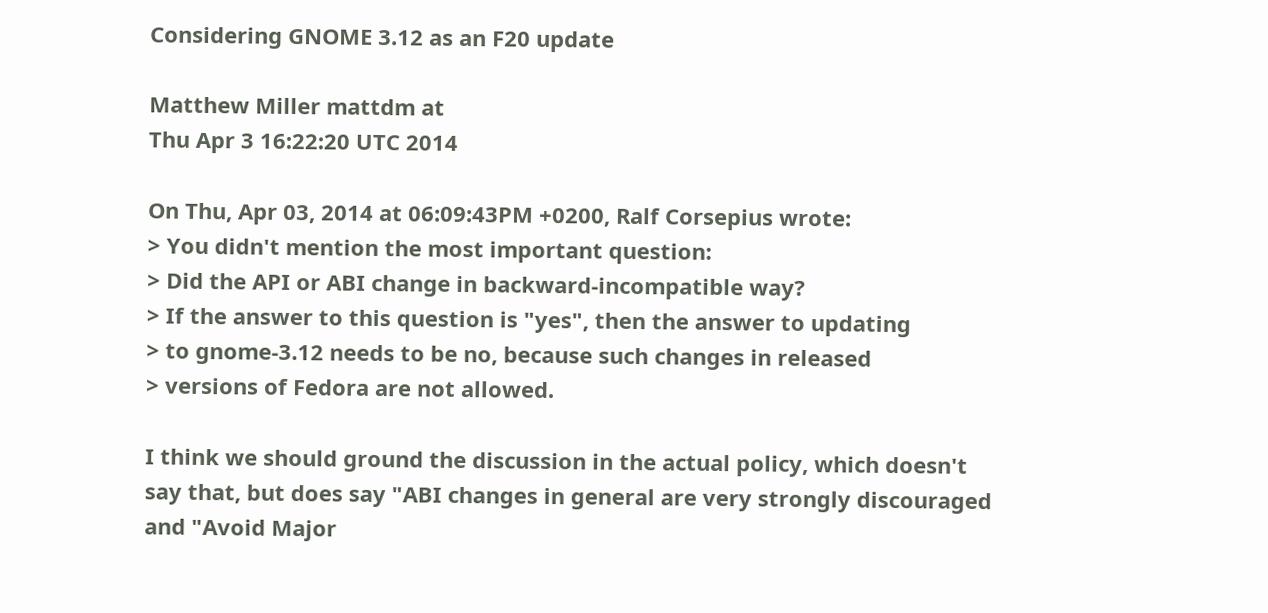Considering GNOME 3.12 as an F20 update

Matthew Miller mattdm at
Thu Apr 3 16:22:20 UTC 2014

On Thu, Apr 03, 2014 at 06:09:43PM +0200, Ralf Corsepius wrote:
> You didn't mention the most important question:
> Did the API or ABI change in backward-incompatible way?
> If the answer to this question is "yes", then the answer to updating
> to gnome-3.12 needs to be no, because such changes in released
> versions of Fedora are not allowed.

I think we should ground the discussion in the actual policy, which doesn't
say that, but does say "ABI changes in general are very strongly discouraged
and "Avoid Major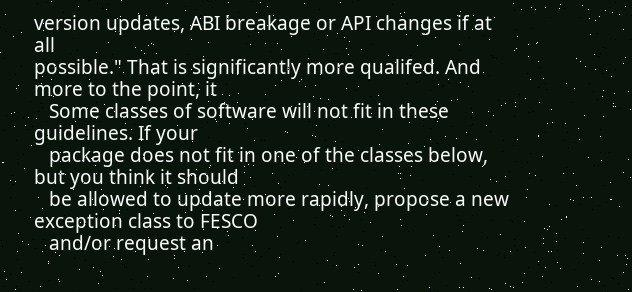version updates, ABI breakage or API changes if at all
possible." That is significantly more qualifed. And more to the point, it
   Some classes of software will not fit in these guidelines. If your
   package does not fit in one of the classes below, but you think it should
   be allowed to update more rapidly, propose a new exception class to FESCO
   and/or request an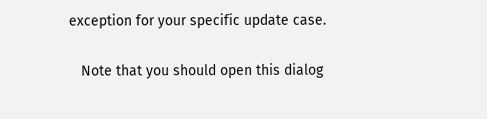exception for your specific update case.

   Note that you should open this dialog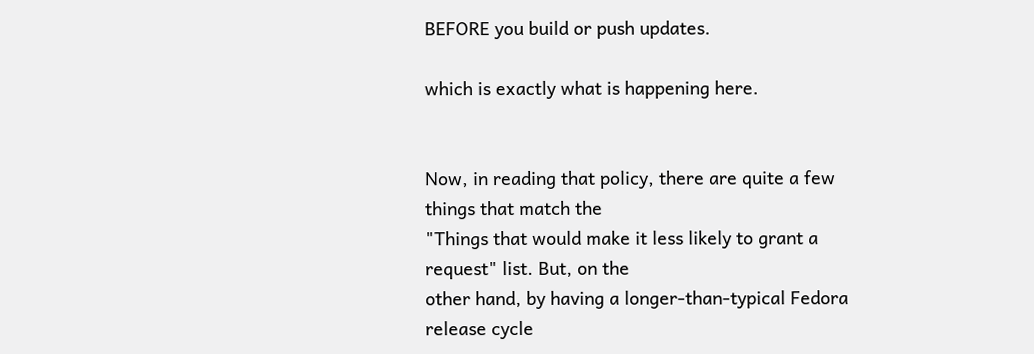BEFORE you build or push updates.

which is exactly what is happening here.


Now, in reading that policy, there are quite a few things that match the
"Things that would make it less likely to grant a request" list. But, on the
other hand, by having a longer-than-typical Fedora release cycle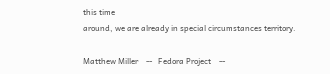this time
around, we are already in special circumstances territory.

Matthew Miller    --   Fedora Project    --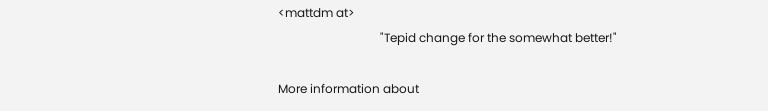<mattdm at>
                                  "Tepid change for the somewhat better!"

More information about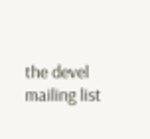the devel mailing list